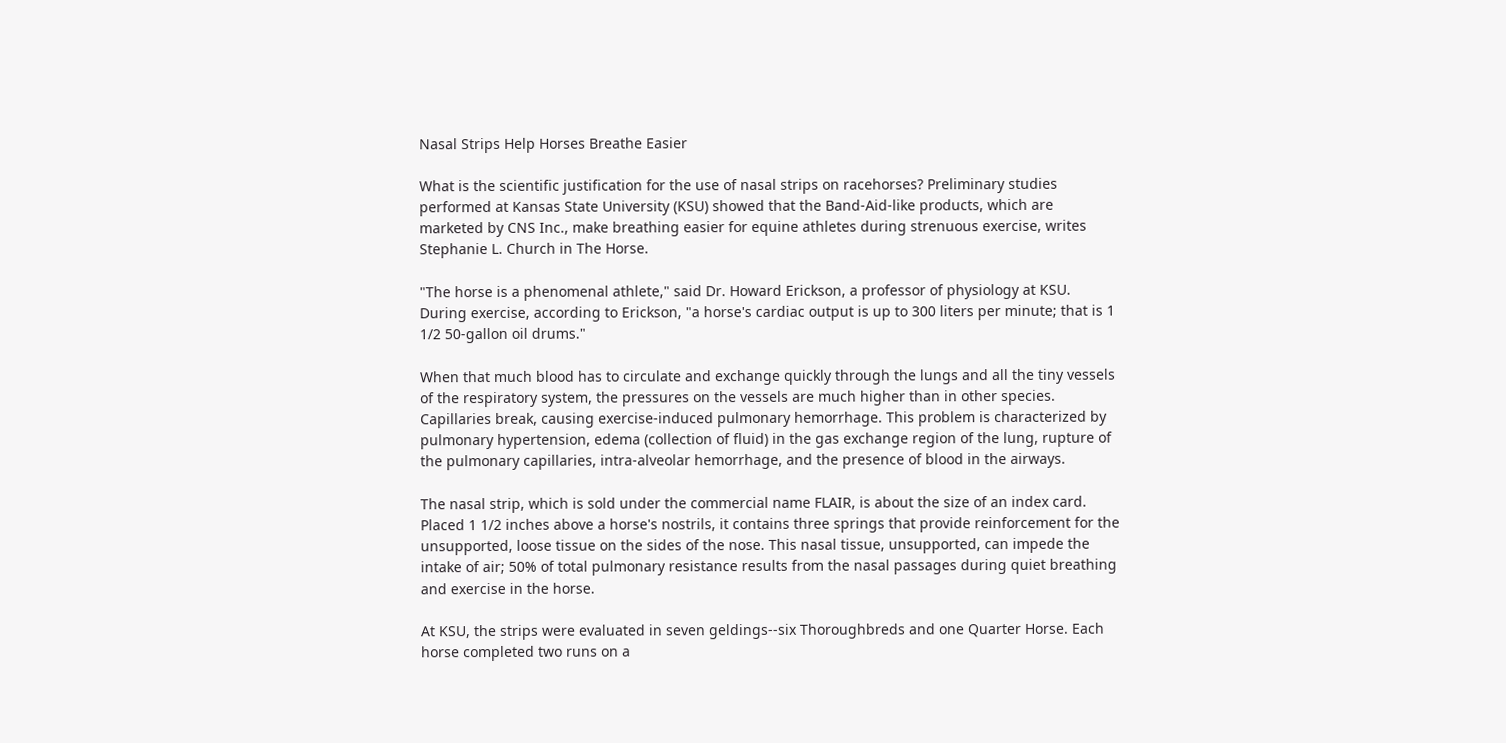Nasal Strips Help Horses Breathe Easier

What is the scientific justification for the use of nasal strips on racehorses? Preliminary studies performed at Kansas State University (KSU) showed that the Band-Aid-like products, which are marketed by CNS Inc., make breathing easier for equine athletes during strenuous exercise, writes Stephanie L. Church in The Horse.

"The horse is a phenomenal athlete," said Dr. Howard Erickson, a professor of physiology at KSU. During exercise, according to Erickson, "a horse's cardiac output is up to 300 liters per minute; that is 1 1/2 50-gallon oil drums."

When that much blood has to circulate and exchange quickly through the lungs and all the tiny vessels of the respiratory system, the pressures on the vessels are much higher than in other species. Capillaries break, causing exercise-induced pulmonary hemorrhage. This problem is characterized by pulmonary hypertension, edema (collection of fluid) in the gas exchange region of the lung, rupture of the pulmonary capillaries, intra-alveolar hemorrhage, and the presence of blood in the airways.

The nasal strip, which is sold under the commercial name FLAIR, is about the size of an index card. Placed 1 1/2 inches above a horse's nostrils, it contains three springs that provide reinforcement for the unsupported, loose tissue on the sides of the nose. This nasal tissue, unsupported, can impede the intake of air; 50% of total pulmonary resistance results from the nasal passages during quiet breathing and exercise in the horse.

At KSU, the strips were evaluated in seven geldings--six Thoroughbreds and one Quarter Horse. Each horse completed two runs on a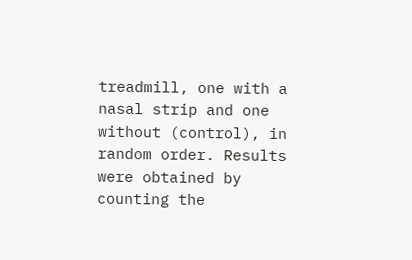treadmill, one with a nasal strip and one without (control), in random order. Results were obtained by counting the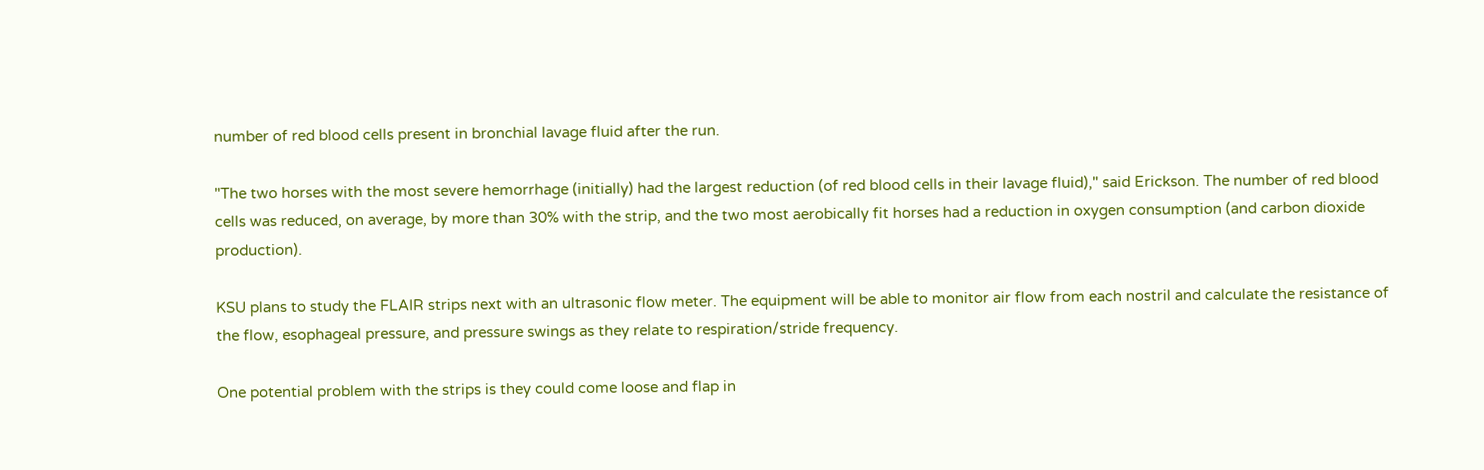number of red blood cells present in bronchial lavage fluid after the run.

"The two horses with the most severe hemorrhage (initially) had the largest reduction (of red blood cells in their lavage fluid)," said Erickson. The number of red blood cells was reduced, on average, by more than 30% with the strip, and the two most aerobically fit horses had a reduction in oxygen consumption (and carbon dioxide production).

KSU plans to study the FLAIR strips next with an ultrasonic flow meter. The equipment will be able to monitor air flow from each nostril and calculate the resistance of the flow, esophageal pressure, and pressure swings as they relate to respiration/stride frequency.

One potential problem with the strips is they could come loose and flap in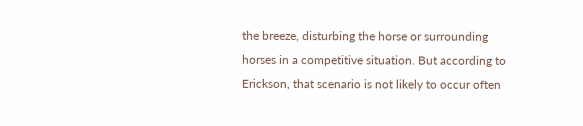the breeze, disturbing the horse or surrounding horses in a competitive situation. But according to Erickson, that scenario is not likely to occur often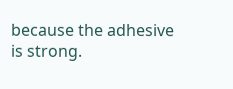because the adhesive is strong.